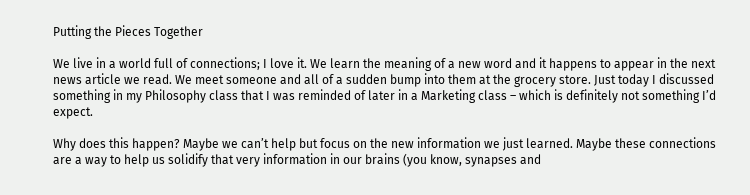Putting the Pieces Together

We live in a world full of connections; I love it. We learn the meaning of a new word and it happens to appear in the next news article we read. We meet someone and all of a sudden bump into them at the grocery store. Just today I discussed something in my Philosophy class that I was reminded of later in a Marketing class – which is definitely not something I’d expect.

Why does this happen? Maybe we can’t help but focus on the new information we just learned. Maybe these connections are a way to help us solidify that very information in our brains (you know, synapses and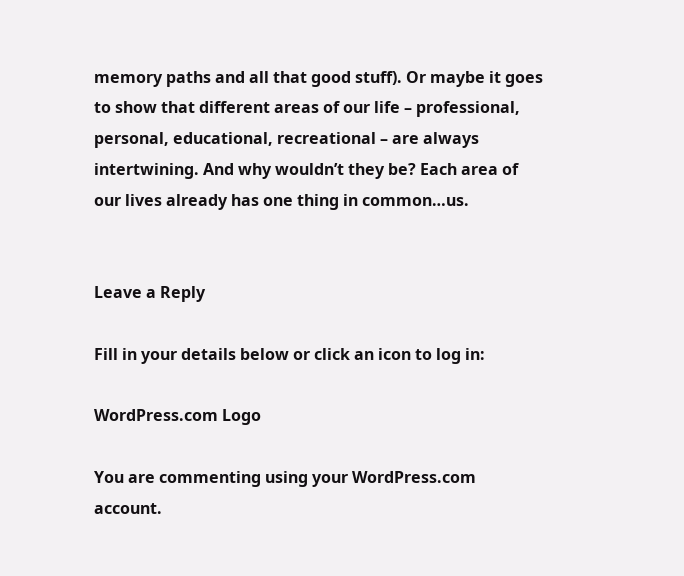memory paths and all that good stuff). Or maybe it goes to show that different areas of our life – professional, personal, educational, recreational – are always intertwining. And why wouldn’t they be? Each area of our lives already has one thing in common…us.


Leave a Reply

Fill in your details below or click an icon to log in:

WordPress.com Logo

You are commenting using your WordPress.com account.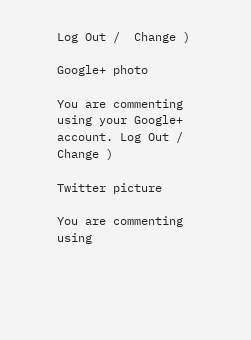Log Out /  Change )

Google+ photo

You are commenting using your Google+ account. Log Out /  Change )

Twitter picture

You are commenting using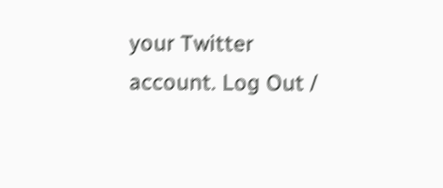your Twitter account. Log Out /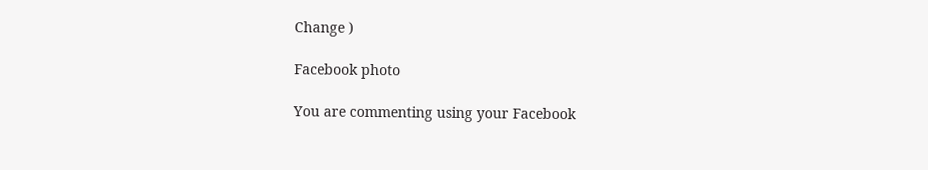Change )

Facebook photo

You are commenting using your Facebook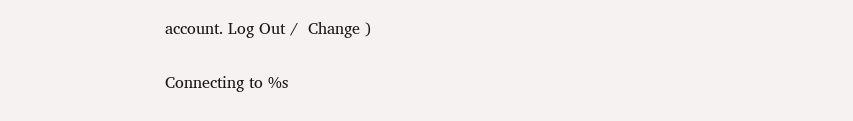account. Log Out /  Change )


Connecting to %s